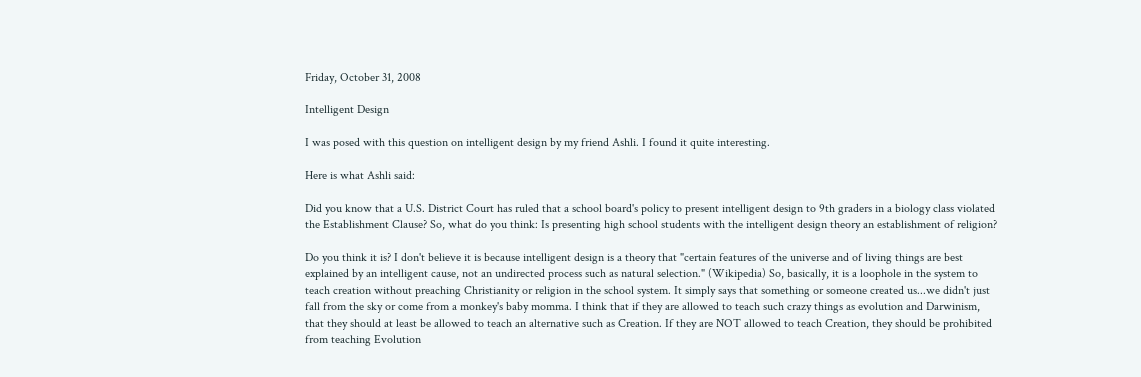Friday, October 31, 2008

Intelligent Design

I was posed with this question on intelligent design by my friend Ashli. I found it quite interesting.

Here is what Ashli said:

Did you know that a U.S. District Court has ruled that a school board's policy to present intelligent design to 9th graders in a biology class violated the Establishment Clause? So, what do you think: Is presenting high school students with the intelligent design theory an establishment of religion?

Do you think it is? I don't believe it is because intelligent design is a theory that "certain features of the universe and of living things are best explained by an intelligent cause, not an undirected process such as natural selection." (Wikipedia) So, basically, it is a loophole in the system to teach creation without preaching Christianity or religion in the school system. It simply says that something or someone created us...we didn't just fall from the sky or come from a monkey's baby momma. I think that if they are allowed to teach such crazy things as evolution and Darwinism, that they should at least be allowed to teach an alternative such as Creation. If they are NOT allowed to teach Creation, they should be prohibited from teaching Evolution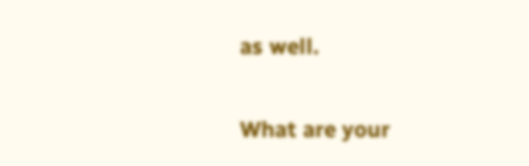as well.

What are your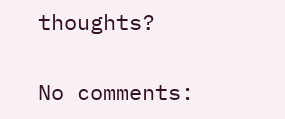thoughts?

No comments: